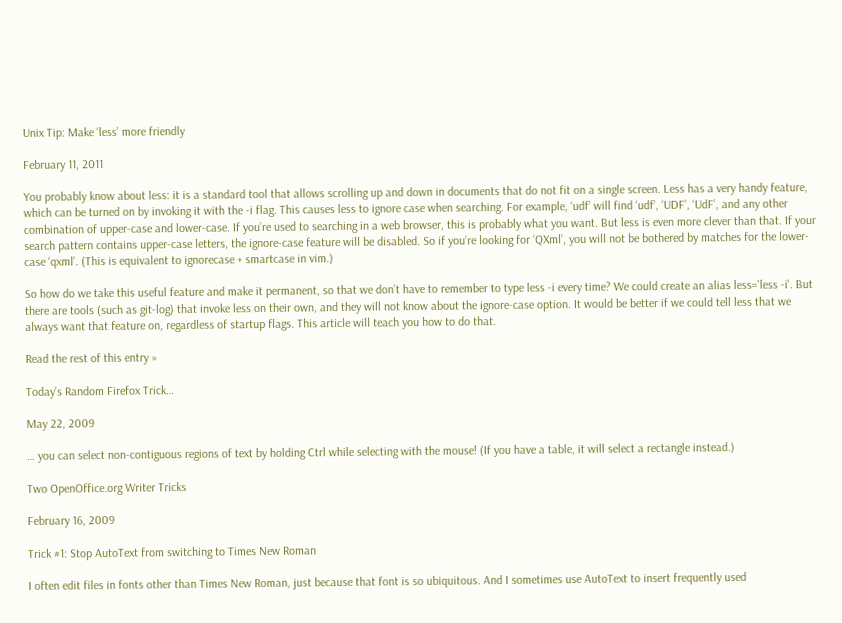Unix Tip: Make ‘less’ more friendly

February 11, 2011

You probably know about less: it is a standard tool that allows scrolling up and down in documents that do not fit on a single screen. Less has a very handy feature, which can be turned on by invoking it with the -i flag. This causes less to ignore case when searching. For example, ‘udf’ will find ‘udf’, ‘UDF’, ‘UdF’, and any other combination of upper-case and lower-case. If you’re used to searching in a web browser, this is probably what you want. But less is even more clever than that. If your search pattern contains upper-case letters, the ignore-case feature will be disabled. So if you’re looking for ‘QXml’, you will not be bothered by matches for the lower-case ‘qxml’. (This is equivalent to ignorecase + smartcase in vim.)

So how do we take this useful feature and make it permanent, so that we don’t have to remember to type less -i every time? We could create an alias less='less -i'. But there are tools (such as git-log) that invoke less on their own, and they will not know about the ignore-case option. It would be better if we could tell less that we always want that feature on, regardless of startup flags. This article will teach you how to do that.

Read the rest of this entry »

Today’s Random Firefox Trick…

May 22, 2009

… you can select non-contiguous regions of text by holding Ctrl while selecting with the mouse! (If you have a table, it will select a rectangle instead.)

Two OpenOffice.org Writer Tricks

February 16, 2009

Trick #1: Stop AutoText from switching to Times New Roman

I often edit files in fonts other than Times New Roman, just because that font is so ubiquitous. And I sometimes use AutoText to insert frequently used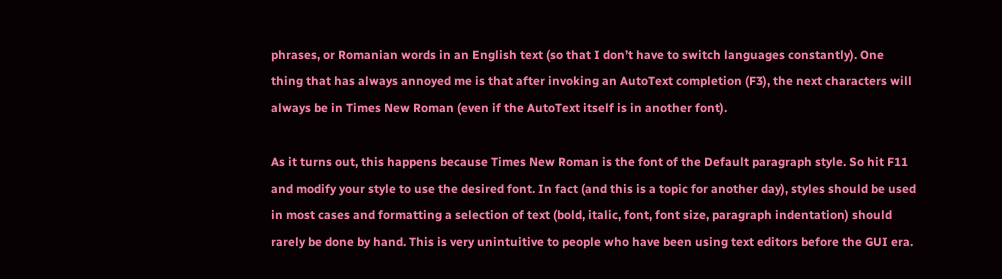phrases, or Romanian words in an English text (so that I don’t have to switch languages constantly). One thing that has always annoyed me is that after invoking an AutoText completion (F3), the next characters will always be in Times New Roman (even if the AutoText itself is in another font).

As it turns out, this happens because Times New Roman is the font of the Default paragraph style. So hit F11 and modify your style to use the desired font. In fact (and this is a topic for another day), styles should be used in most cases and formatting a selection of text (bold, italic, font, font size, paragraph indentation) should rarely be done by hand. This is very unintuitive to people who have been using text editors before the GUI era.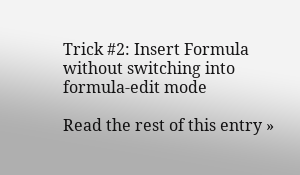Trick #2: Insert Formula without switching into formula-edit mode

Read the rest of this entry »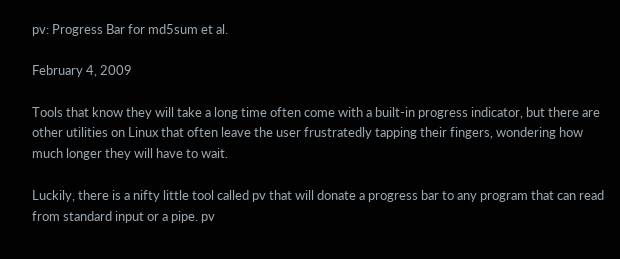pv: Progress Bar for md5sum et al.

February 4, 2009

Tools that know they will take a long time often come with a built-in progress indicator, but there are other utilities on Linux that often leave the user frustratedly tapping their fingers, wondering how much longer they will have to wait.

Luckily, there is a nifty little tool called pv that will donate a progress bar to any program that can read from standard input or a pipe. pv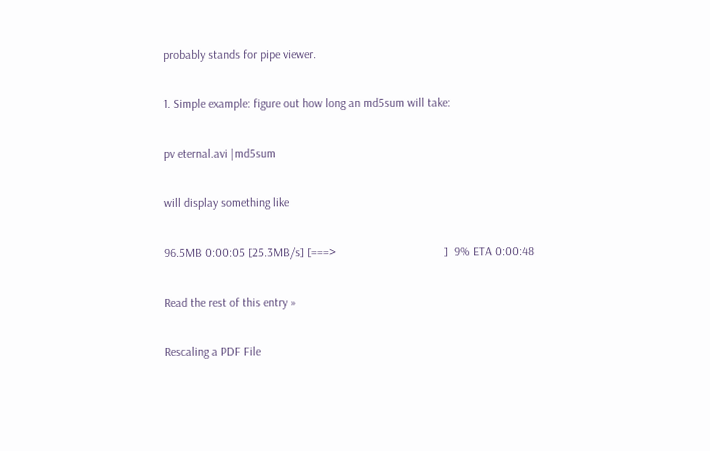probably stands for pipe viewer.

1. Simple example: figure out how long an md5sum will take:

pv eternal.avi |md5sum

will display something like

96.5MB 0:00:05 [25.3MB/s] [===>                                    ]  9% ETA 0:00:48

Read the rest of this entry »

Rescaling a PDF File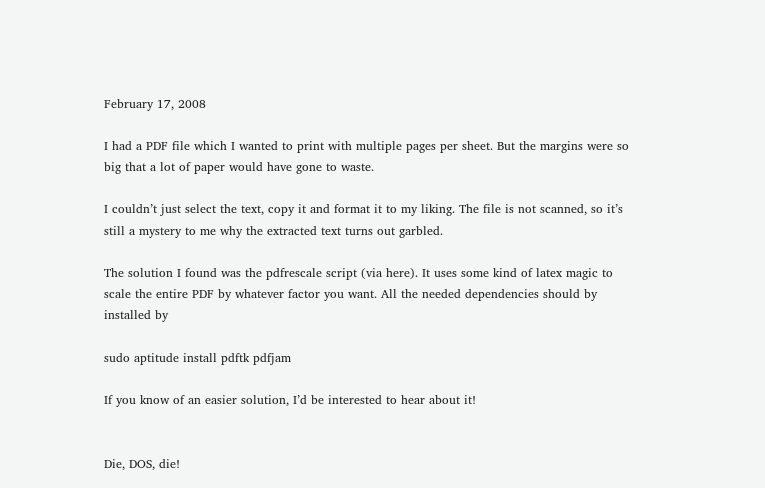February 17, 2008

I had a PDF file which I wanted to print with multiple pages per sheet. But the margins were so big that a lot of paper would have gone to waste.

I couldn’t just select the text, copy it and format it to my liking. The file is not scanned, so it’s still a mystery to me why the extracted text turns out garbled.

The solution I found was the pdfrescale script (via here). It uses some kind of latex magic to scale the entire PDF by whatever factor you want. All the needed dependencies should by installed by

sudo aptitude install pdftk pdfjam

If you know of an easier solution, I’d be interested to hear about it!


Die, DOS, die!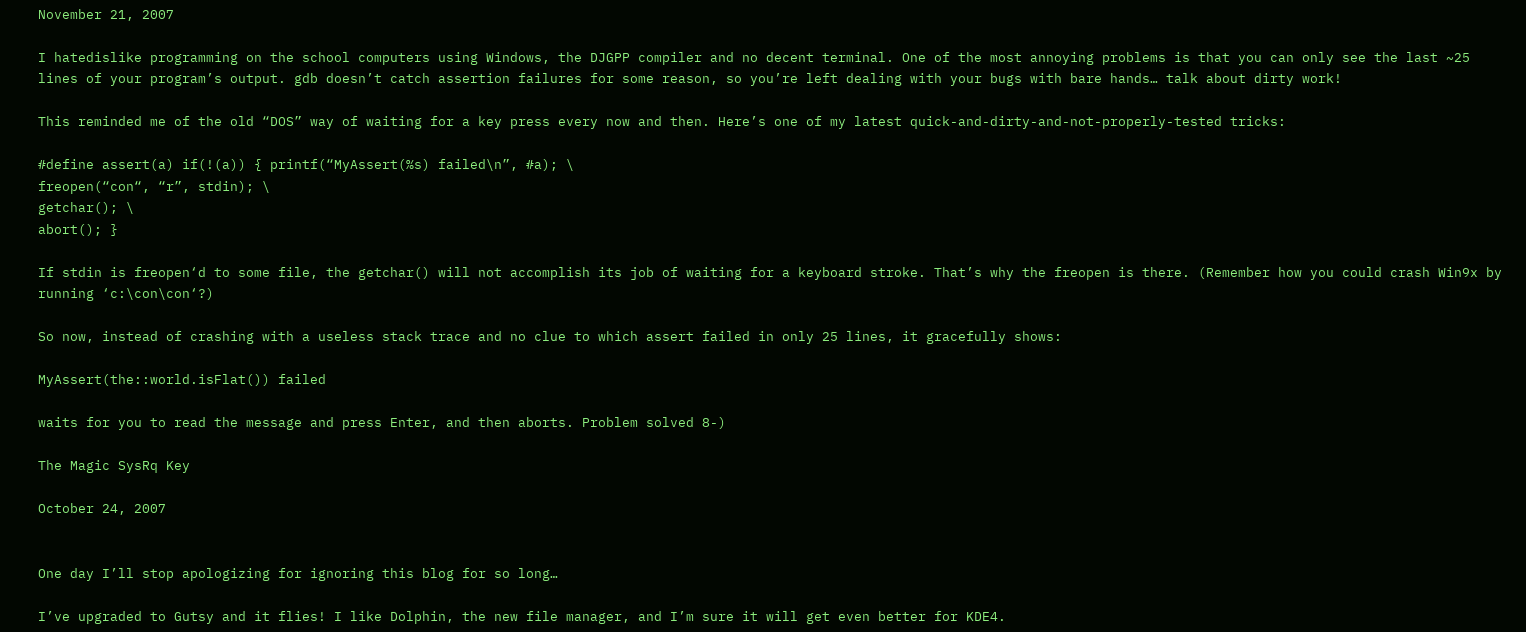November 21, 2007

I hatedislike programming on the school computers using Windows, the DJGPP compiler and no decent terminal. One of the most annoying problems is that you can only see the last ~25 lines of your program’s output. gdb doesn’t catch assertion failures for some reason, so you’re left dealing with your bugs with bare hands… talk about dirty work!

This reminded me of the old “DOS” way of waiting for a key press every now and then. Here’s one of my latest quick-and-dirty-and-not-properly-tested tricks:

#define assert(a) if(!(a)) { printf(“MyAssert(%s) failed\n”, #a); \
freopen(“con“, “r”, stdin); \
getchar(); \
abort(); }

If stdin is freopen‘d to some file, the getchar() will not accomplish its job of waiting for a keyboard stroke. That’s why the freopen is there. (Remember how you could crash Win9x by running ‘c:\con\con‘?)

So now, instead of crashing with a useless stack trace and no clue to which assert failed in only 25 lines, it gracefully shows:

MyAssert(the::world.isFlat()) failed

waits for you to read the message and press Enter, and then aborts. Problem solved 8-)

The Magic SysRq Key

October 24, 2007


One day I’ll stop apologizing for ignoring this blog for so long…

I’ve upgraded to Gutsy and it flies! I like Dolphin, the new file manager, and I’m sure it will get even better for KDE4.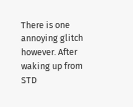There is one annoying glitch however. After waking up from STD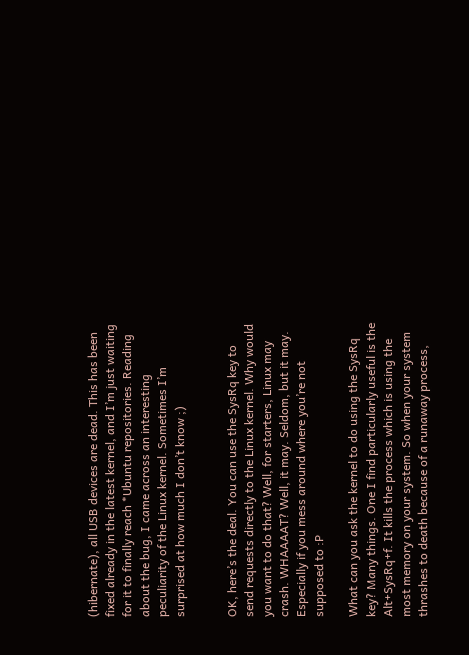(hibernate), all USB devices are dead. This has been fixed already in the latest kernel, and I’m just waiting for it to finally reach *Ubuntu repositories. Reading about the bug, I came across an interesting peculiarity of the Linux kernel. Sometimes I’m surprised at how much I don’t know ;)


OK, here’s the deal. You can use the SysRq key to send requests directly to the Linux kernel. Why would you want to do that? Well, for starters, Linux may crash. WHAAAAT? Well, it may. Seldom, but it may. Especially if you mess around where you’re not supposed to :P

What can you ask the kernel to do using the SysRq key? Many things. One I find particularly useful is the Alt+SysRq+f. It kills the process which is using the most memory on your system. So when your system thrashes to death because of a runaway process,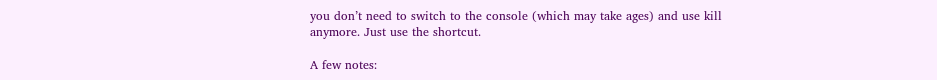you don’t need to switch to the console (which may take ages) and use kill anymore. Just use the shortcut.

A few notes: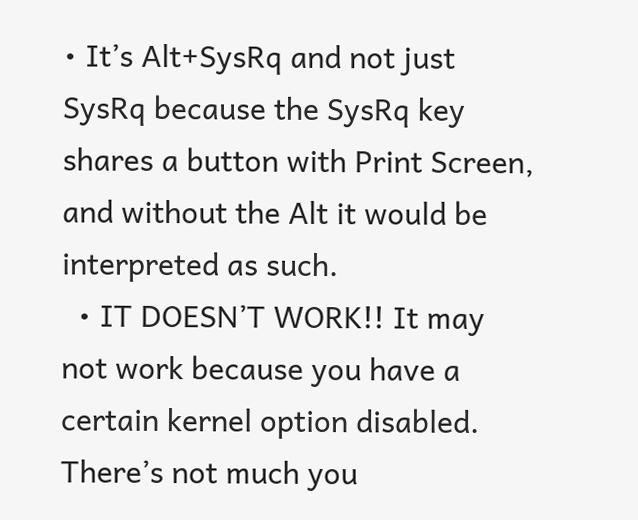• It’s Alt+SysRq and not just SysRq because the SysRq key shares a button with Print Screen, and without the Alt it would be interpreted as such.
  • IT DOESN’T WORK!! It may not work because you have a certain kernel option disabled. There’s not much you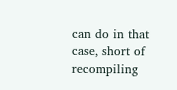can do in that case, short of recompiling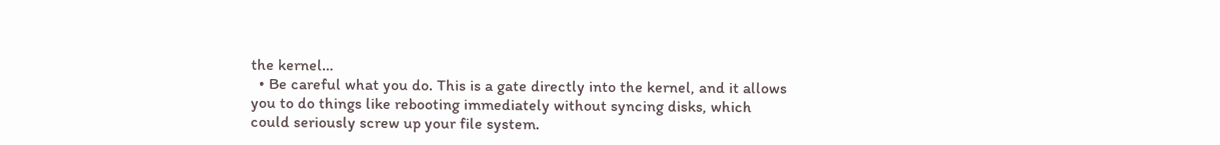the kernel…
  • Be careful what you do. This is a gate directly into the kernel, and it allows you to do things like rebooting immediately without syncing disks, which could seriously screw up your file system.